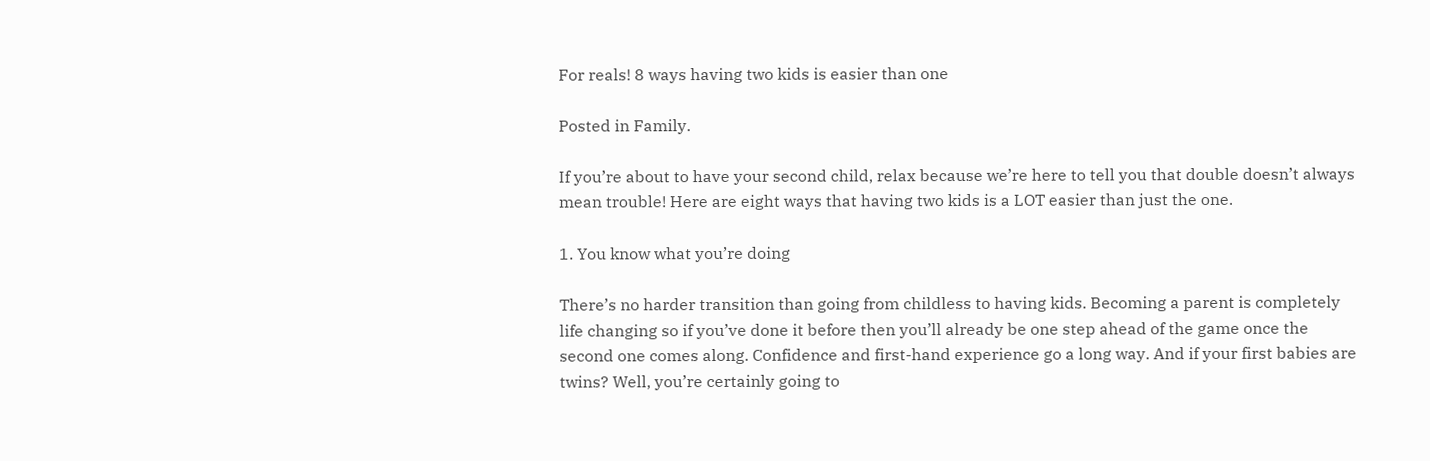For reals! 8 ways having two kids is easier than one

Posted in Family.

If you’re about to have your second child, relax because we’re here to tell you that double doesn’t always mean trouble! Here are eight ways that having two kids is a LOT easier than just the one.

1. You know what you’re doing

There’s no harder transition than going from childless to having kids. Becoming a parent is completely life changing so if you’ve done it before then you’ll already be one step ahead of the game once the second one comes along. Confidence and first-hand experience go a long way. And if your first babies are twins? Well, you’re certainly going to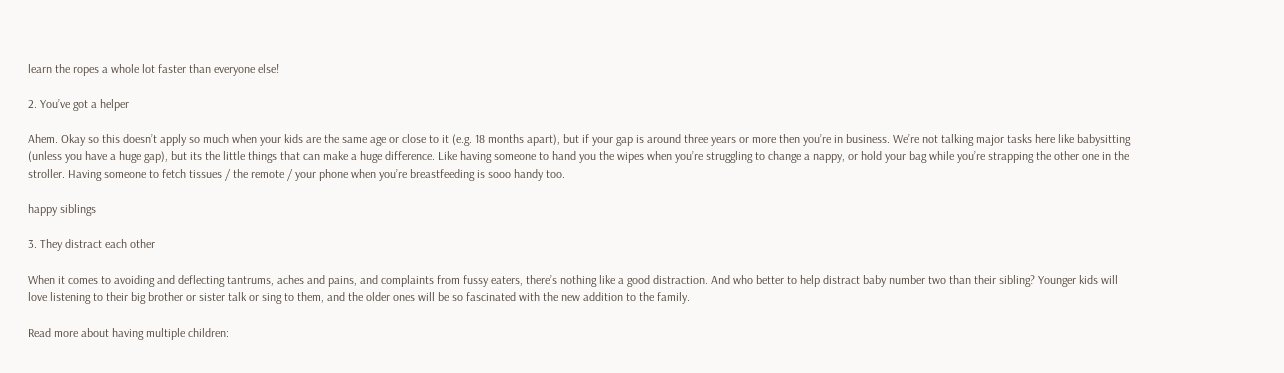learn the ropes a whole lot faster than everyone else!

2. You’ve got a helper

Ahem. Okay so this doesn’t apply so much when your kids are the same age or close to it (e.g. 18 months apart), but if your gap is around three years or more then you’re in business. We’re not talking major tasks here like babysitting (unless you have a huge gap), but its the little things that can make a huge difference. Like having someone to hand you the wipes when you’re struggling to change a nappy, or hold your bag while you’re strapping the other one in the stroller. Having someone to fetch tissues / the remote / your phone when you’re breastfeeding is sooo handy too.

happy siblings

3. They distract each other

When it comes to avoiding and deflecting tantrums, aches and pains, and complaints from fussy eaters, there’s nothing like a good distraction. And who better to help distract baby number two than their sibling? Younger kids will love listening to their big brother or sister talk or sing to them, and the older ones will be so fascinated with the new addition to the family.

Read more about having multiple children: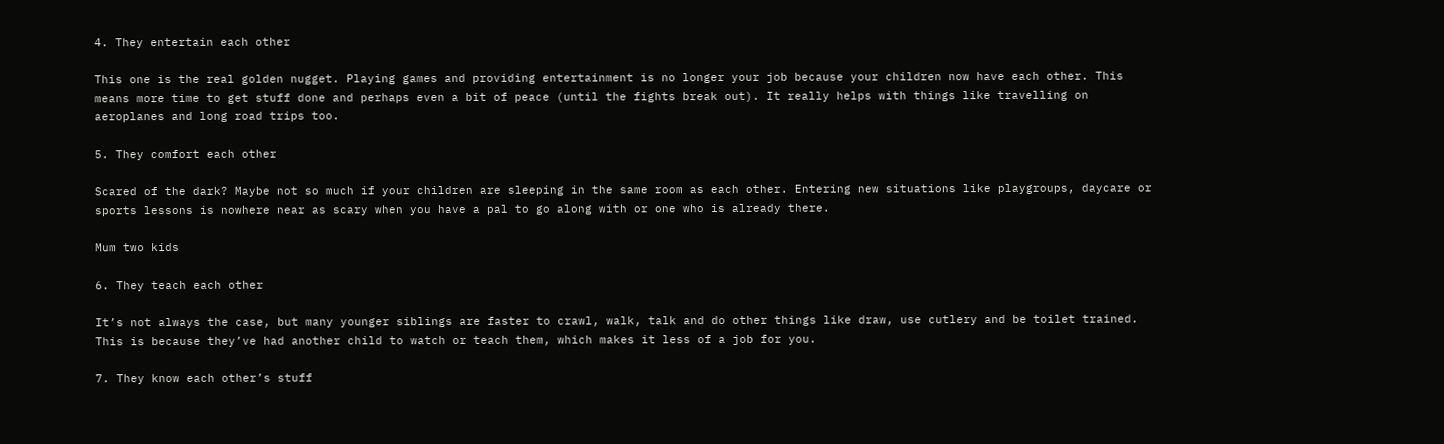4. They entertain each other

This one is the real golden nugget. Playing games and providing entertainment is no longer your job because your children now have each other. This means more time to get stuff done and perhaps even a bit of peace (until the fights break out). It really helps with things like travelling on aeroplanes and long road trips too.

5. They comfort each other

Scared of the dark? Maybe not so much if your children are sleeping in the same room as each other. Entering new situations like playgroups, daycare or sports lessons is nowhere near as scary when you have a pal to go along with or one who is already there.

Mum two kids

6. They teach each other

It’s not always the case, but many younger siblings are faster to crawl, walk, talk and do other things like draw, use cutlery and be toilet trained. This is because they’ve had another child to watch or teach them, which makes it less of a job for you.

7. They know each other’s stuff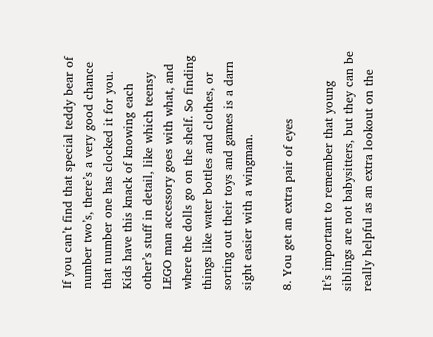If you can’t find that special teddy bear of number two’s, there’s a very good chance that number one has clocked it for you. Kids have this knack of knowing each other’s stuff in detail, like which teensy LEGO man accessory goes with what, and where the dolls go on the shelf. So finding things like water bottles and clothes, or sorting out their toys and games is a darn sight easier with a wingman.

8. You get an extra pair of eyes

It’s important to remember that young siblings are not babysitters, but they can be really helpful as an extra lookout on the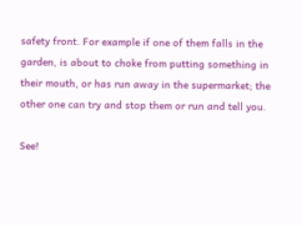safety front. For example if one of them falls in the garden, is about to choke from putting something in their mouth, or has run away in the supermarket; the other one can try and stop them or run and tell you.

See!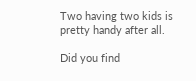Two having two kids is pretty handy after all.

Did you find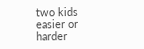two kids easier or harder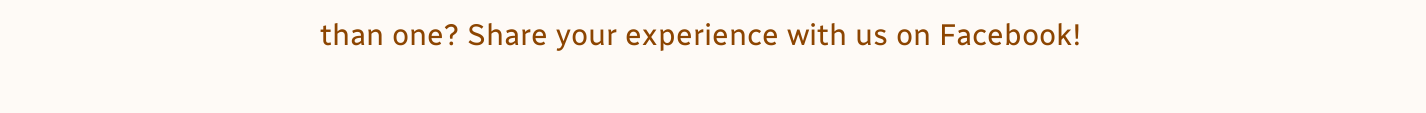than one? Share your experience with us on Facebook!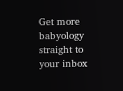Get more babyology straight to your inbox